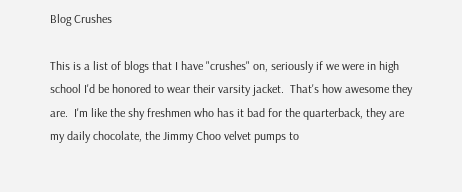Blog Crushes

This is a list of blogs that I have "crushes" on, seriously if we were in high school I'd be honored to wear their varsity jacket.  That's how awesome they are.  I'm like the shy freshmen who has it bad for the quarterback, they are my daily chocolate, the Jimmy Choo velvet pumps to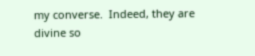my converse.  Indeed, they are divine so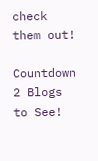check them out!

Countdown 2 Blogs to See!